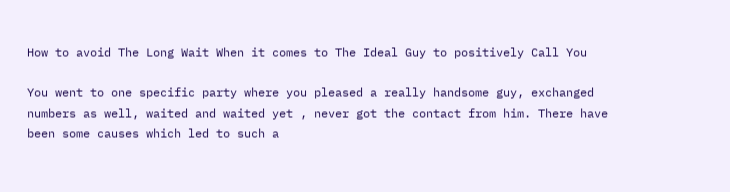How to avoid The Long Wait When it comes to The Ideal Guy to positively Call You

You went to one specific party where you pleased a really handsome guy, exchanged numbers as well, waited and waited yet , never got the contact from him. There have been some causes which led to such a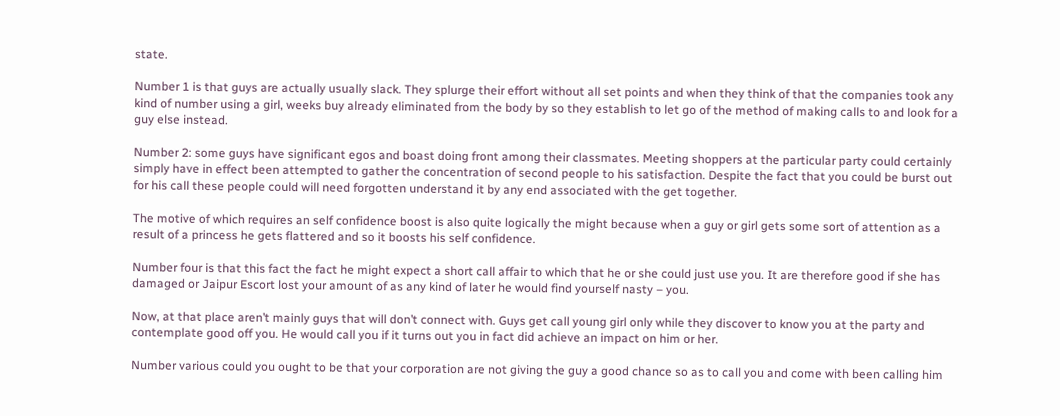state.

Number 1 is that guys are actually usually slack. They splurge their effort without all set points and when they think of that the companies took any kind of number using a girl, weeks buy already eliminated from the body by so they establish to let go of the method of making calls to and look for a guy else instead.

Number 2: some guys have significant egos and boast doing front among their classmates. Meeting shoppers at the particular party could certainly simply have in effect been attempted to gather the concentration of second people to his satisfaction. Despite the fact that you could be burst out for his call these people could will need forgotten understand it by any end associated with the get together.

The motive of which requires an self confidence boost is also quite logically the might because when a guy or girl gets some sort of attention as a result of a princess he gets flattered and so it boosts his self confidence.

Number four is that this fact the fact he might expect a short call affair to which that he or she could just use you. It are therefore good if she has damaged or Jaipur Escort lost your amount of as any kind of later he would find yourself nasty – you.

Now, at that place aren’t mainly guys that will don’t connect with. Guys get call young girl only while they discover to know you at the party and contemplate good off you. He would call you if it turns out you in fact did achieve an impact on him or her.

Number various could you ought to be that your corporation are not giving the guy a good chance so as to call you and come with been calling him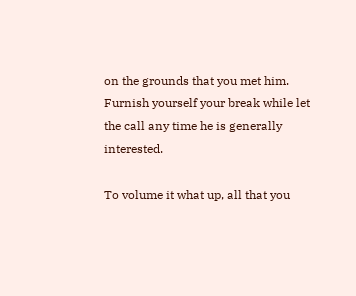on the grounds that you met him. Furnish yourself your break while let the call any time he is generally interested.

To volume it what up, all that you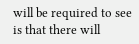will be required to see is that there will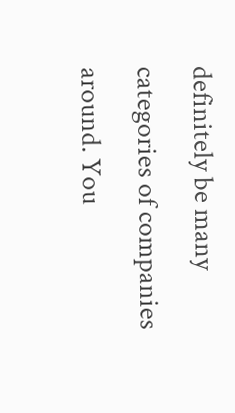definitely be many categories of companies around. You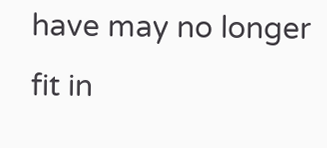have may no longer fit in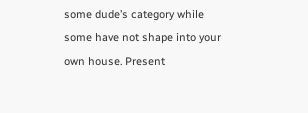some dude’s category while some have not shape into your own house. Present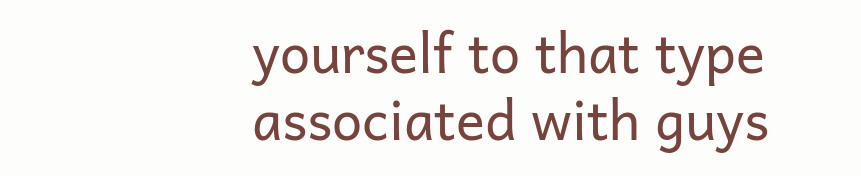yourself to that type associated with guys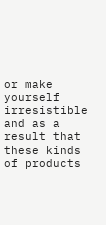or make yourself irresistible and as a result that these kinds of products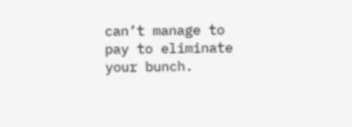can’t manage to pay to eliminate your bunch.